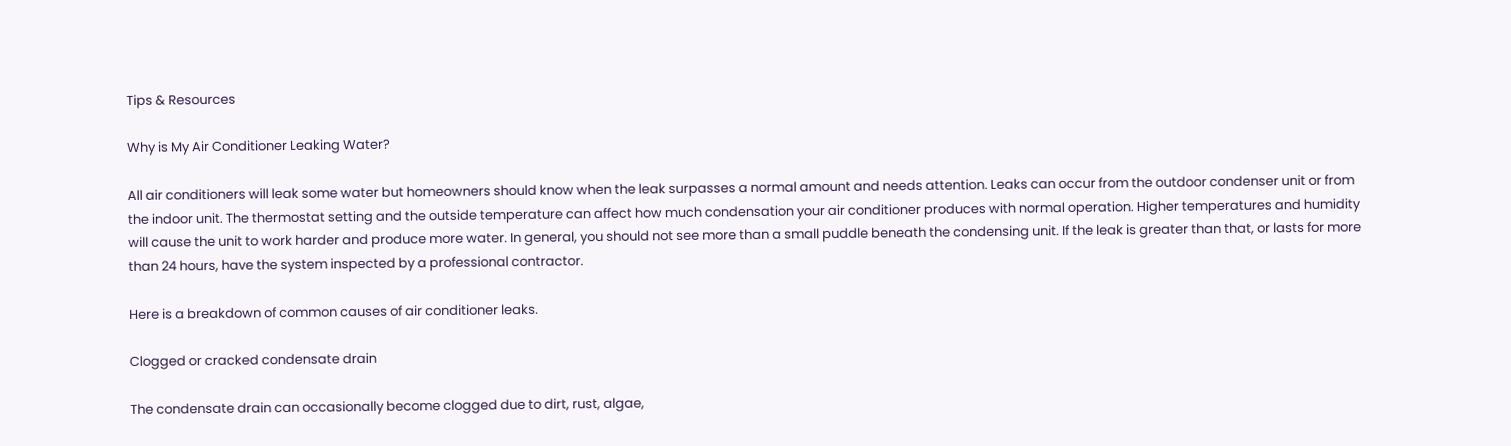Tips & Resources

Why is My Air Conditioner Leaking Water?

All air conditioners will leak some water but homeowners should know when the leak surpasses a normal amount and needs attention. Leaks can occur from the outdoor condenser unit or from the indoor unit. The thermostat setting and the outside temperature can affect how much condensation your air conditioner produces with normal operation. Higher temperatures and humidity will cause the unit to work harder and produce more water. In general, you should not see more than a small puddle beneath the condensing unit. If the leak is greater than that, or lasts for more than 24 hours, have the system inspected by a professional contractor.

Here is a breakdown of common causes of air conditioner leaks.

Clogged or cracked condensate drain

The condensate drain can occasionally become clogged due to dirt, rust, algae,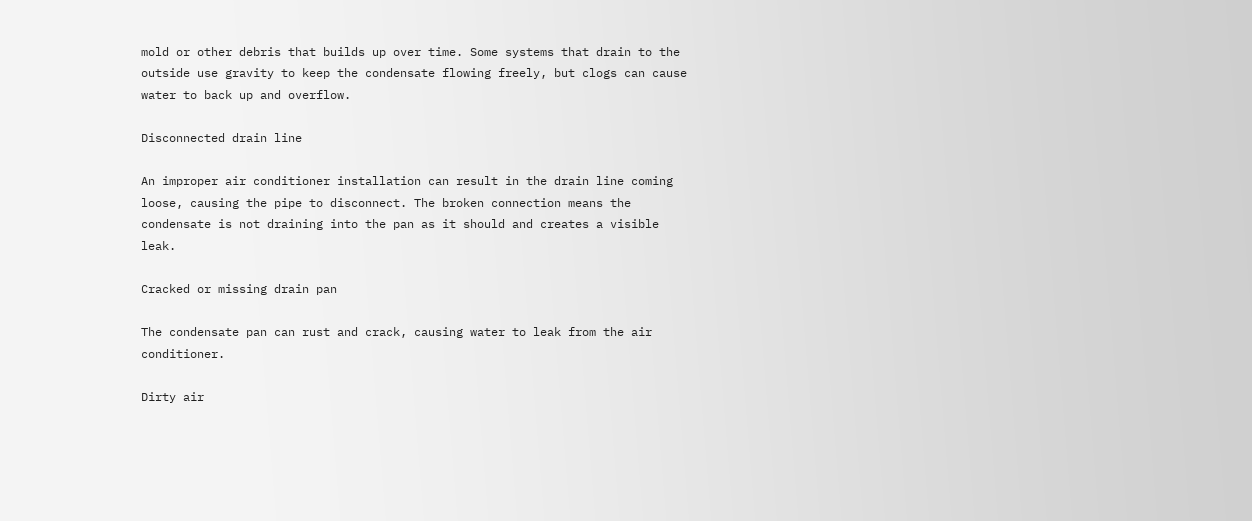mold or other debris that builds up over time. Some systems that drain to the outside use gravity to keep the condensate flowing freely, but clogs can cause water to back up and overflow.

Disconnected drain line

An improper air conditioner installation can result in the drain line coming loose, causing the pipe to disconnect. The broken connection means the condensate is not draining into the pan as it should and creates a visible leak.

Cracked or missing drain pan

The condensate pan can rust and crack, causing water to leak from the air conditioner.

Dirty air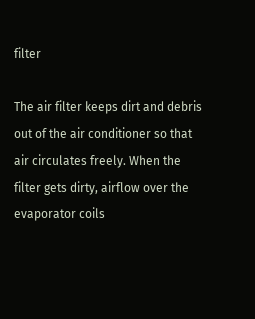filter

The air filter keeps dirt and debris out of the air conditioner so that air circulates freely. When the filter gets dirty, airflow over the evaporator coils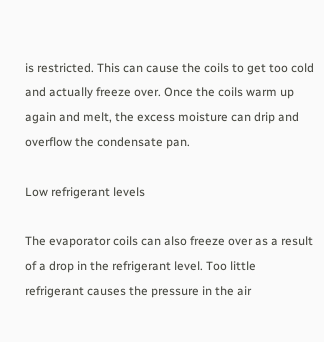is restricted. This can cause the coils to get too cold and actually freeze over. Once the coils warm up again and melt, the excess moisture can drip and overflow the condensate pan.

Low refrigerant levels

The evaporator coils can also freeze over as a result of a drop in the refrigerant level. Too little refrigerant causes the pressure in the air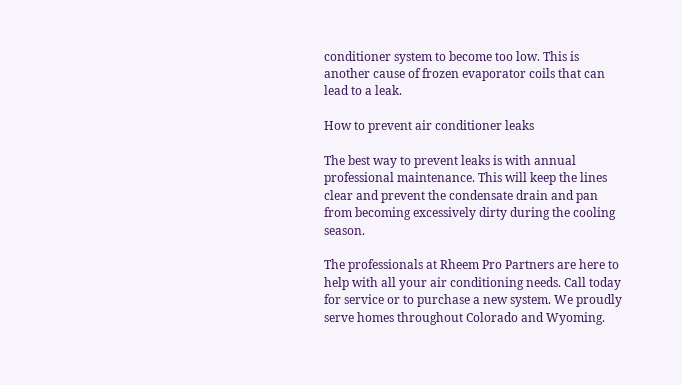conditioner system to become too low. This is another cause of frozen evaporator coils that can lead to a leak.

How to prevent air conditioner leaks

The best way to prevent leaks is with annual professional maintenance. This will keep the lines clear and prevent the condensate drain and pan from becoming excessively dirty during the cooling season.

The professionals at Rheem Pro Partners are here to help with all your air conditioning needs. Call today for service or to purchase a new system. We proudly serve homes throughout Colorado and Wyoming.